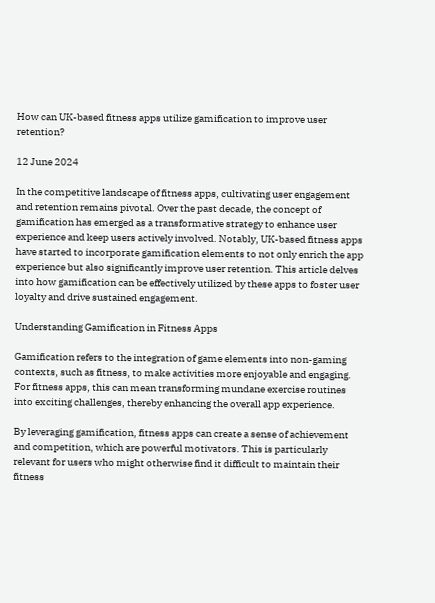How can UK-based fitness apps utilize gamification to improve user retention?

12 June 2024

In the competitive landscape of fitness apps, cultivating user engagement and retention remains pivotal. Over the past decade, the concept of gamification has emerged as a transformative strategy to enhance user experience and keep users actively involved. Notably, UK-based fitness apps have started to incorporate gamification elements to not only enrich the app experience but also significantly improve user retention. This article delves into how gamification can be effectively utilized by these apps to foster user loyalty and drive sustained engagement.

Understanding Gamification in Fitness Apps

Gamification refers to the integration of game elements into non-gaming contexts, such as fitness, to make activities more enjoyable and engaging. For fitness apps, this can mean transforming mundane exercise routines into exciting challenges, thereby enhancing the overall app experience.

By leveraging gamification, fitness apps can create a sense of achievement and competition, which are powerful motivators. This is particularly relevant for users who might otherwise find it difficult to maintain their fitness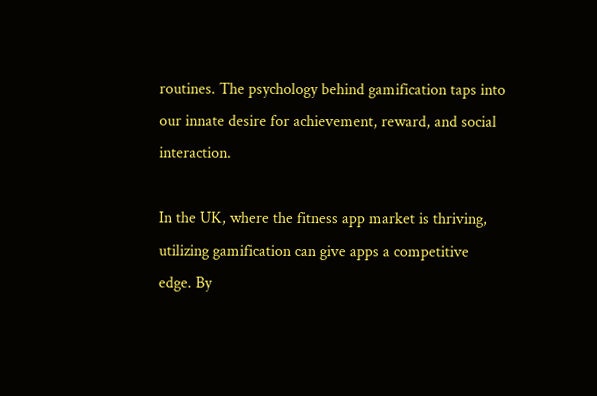routines. The psychology behind gamification taps into our innate desire for achievement, reward, and social interaction.

In the UK, where the fitness app market is thriving, utilizing gamification can give apps a competitive edge. By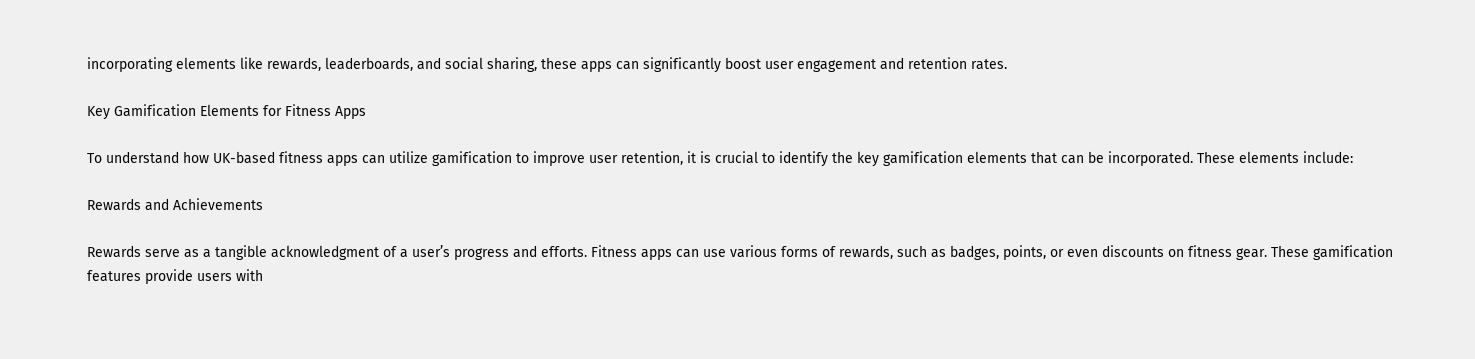incorporating elements like rewards, leaderboards, and social sharing, these apps can significantly boost user engagement and retention rates.

Key Gamification Elements for Fitness Apps

To understand how UK-based fitness apps can utilize gamification to improve user retention, it is crucial to identify the key gamification elements that can be incorporated. These elements include:

Rewards and Achievements

Rewards serve as a tangible acknowledgment of a user’s progress and efforts. Fitness apps can use various forms of rewards, such as badges, points, or even discounts on fitness gear. These gamification features provide users with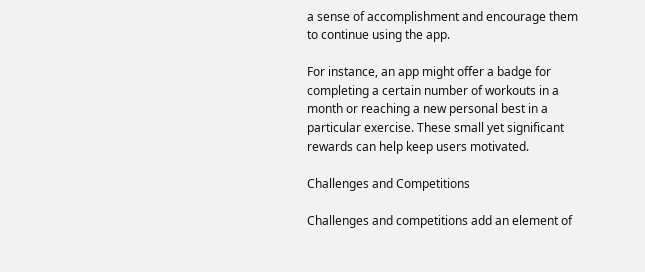a sense of accomplishment and encourage them to continue using the app.

For instance, an app might offer a badge for completing a certain number of workouts in a month or reaching a new personal best in a particular exercise. These small yet significant rewards can help keep users motivated.

Challenges and Competitions

Challenges and competitions add an element of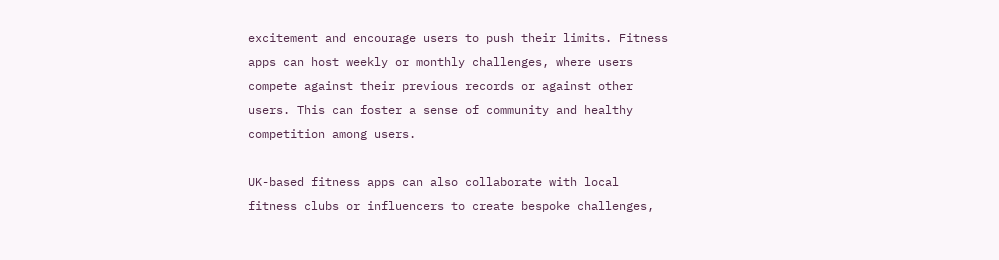excitement and encourage users to push their limits. Fitness apps can host weekly or monthly challenges, where users compete against their previous records or against other users. This can foster a sense of community and healthy competition among users.

UK-based fitness apps can also collaborate with local fitness clubs or influencers to create bespoke challenges,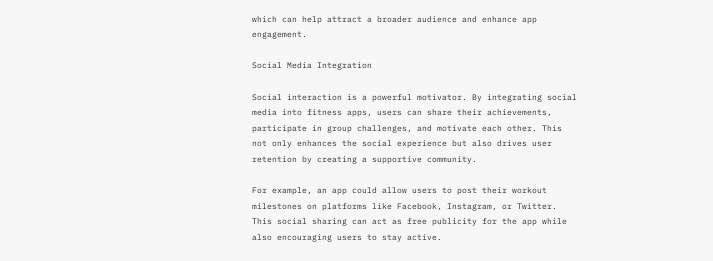which can help attract a broader audience and enhance app engagement.

Social Media Integration

Social interaction is a powerful motivator. By integrating social media into fitness apps, users can share their achievements, participate in group challenges, and motivate each other. This not only enhances the social experience but also drives user retention by creating a supportive community.

For example, an app could allow users to post their workout milestones on platforms like Facebook, Instagram, or Twitter. This social sharing can act as free publicity for the app while also encouraging users to stay active.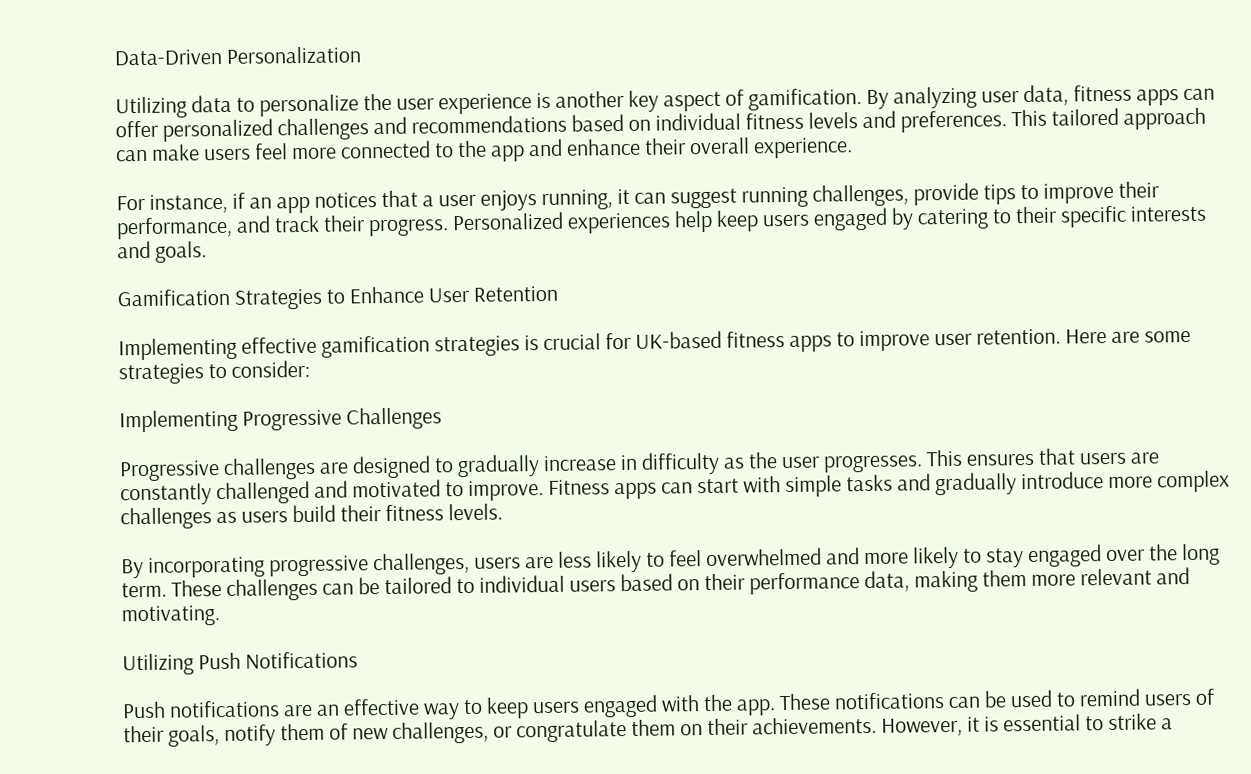Data-Driven Personalization

Utilizing data to personalize the user experience is another key aspect of gamification. By analyzing user data, fitness apps can offer personalized challenges and recommendations based on individual fitness levels and preferences. This tailored approach can make users feel more connected to the app and enhance their overall experience.

For instance, if an app notices that a user enjoys running, it can suggest running challenges, provide tips to improve their performance, and track their progress. Personalized experiences help keep users engaged by catering to their specific interests and goals.

Gamification Strategies to Enhance User Retention

Implementing effective gamification strategies is crucial for UK-based fitness apps to improve user retention. Here are some strategies to consider:

Implementing Progressive Challenges

Progressive challenges are designed to gradually increase in difficulty as the user progresses. This ensures that users are constantly challenged and motivated to improve. Fitness apps can start with simple tasks and gradually introduce more complex challenges as users build their fitness levels.

By incorporating progressive challenges, users are less likely to feel overwhelmed and more likely to stay engaged over the long term. These challenges can be tailored to individual users based on their performance data, making them more relevant and motivating.

Utilizing Push Notifications

Push notifications are an effective way to keep users engaged with the app. These notifications can be used to remind users of their goals, notify them of new challenges, or congratulate them on their achievements. However, it is essential to strike a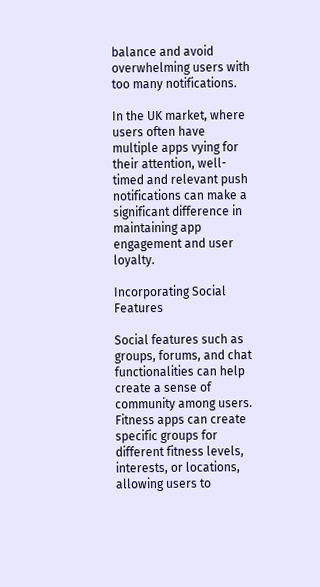balance and avoid overwhelming users with too many notifications.

In the UK market, where users often have multiple apps vying for their attention, well-timed and relevant push notifications can make a significant difference in maintaining app engagement and user loyalty.

Incorporating Social Features

Social features such as groups, forums, and chat functionalities can help create a sense of community among users. Fitness apps can create specific groups for different fitness levels, interests, or locations, allowing users to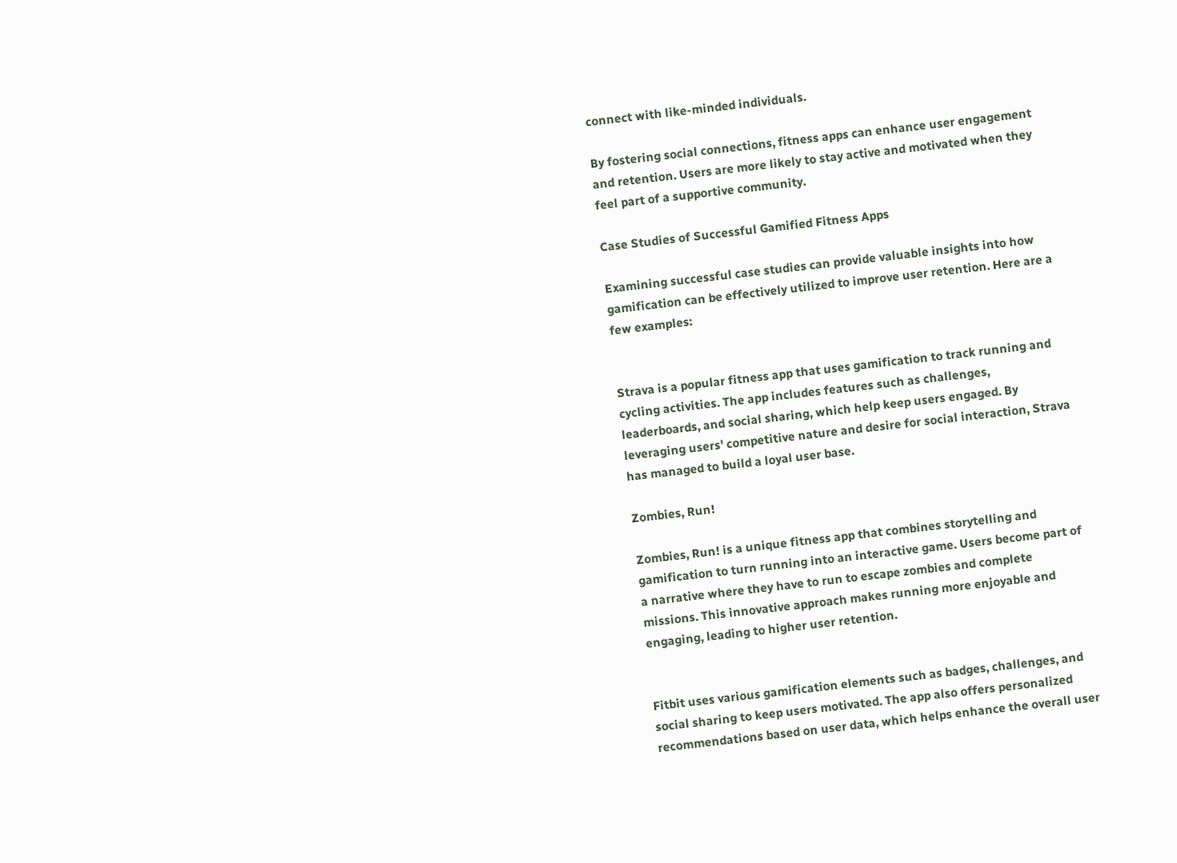connect with like-minded individuals.

By fostering social connections, fitness apps can enhance user engagement and retention. Users are more likely to stay active and motivated when they feel part of a supportive community.

Case Studies of Successful Gamified Fitness Apps

Examining successful case studies can provide valuable insights into how gamification can be effectively utilized to improve user retention. Here are a few examples:


Strava is a popular fitness app that uses gamification to track running and cycling activities. The app includes features such as challenges, leaderboards, and social sharing, which help keep users engaged. By leveraging users' competitive nature and desire for social interaction, Strava has managed to build a loyal user base.

Zombies, Run!

Zombies, Run! is a unique fitness app that combines storytelling and gamification to turn running into an interactive game. Users become part of a narrative where they have to run to escape zombies and complete missions. This innovative approach makes running more enjoyable and engaging, leading to higher user retention.


Fitbit uses various gamification elements such as badges, challenges, and social sharing to keep users motivated. The app also offers personalized recommendations based on user data, which helps enhance the overall user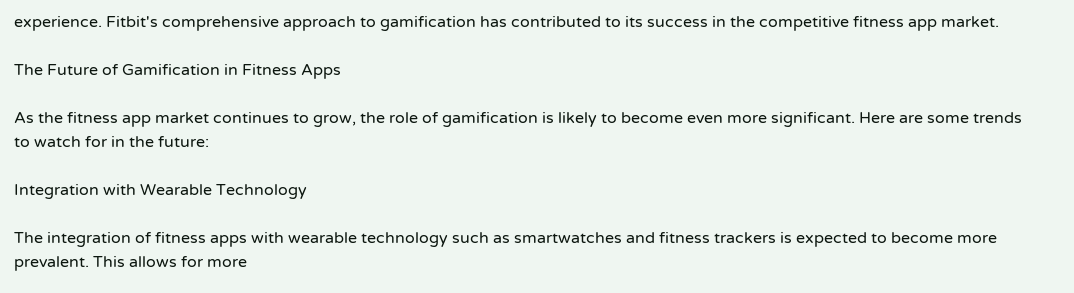experience. Fitbit's comprehensive approach to gamification has contributed to its success in the competitive fitness app market.

The Future of Gamification in Fitness Apps

As the fitness app market continues to grow, the role of gamification is likely to become even more significant. Here are some trends to watch for in the future:

Integration with Wearable Technology

The integration of fitness apps with wearable technology such as smartwatches and fitness trackers is expected to become more prevalent. This allows for more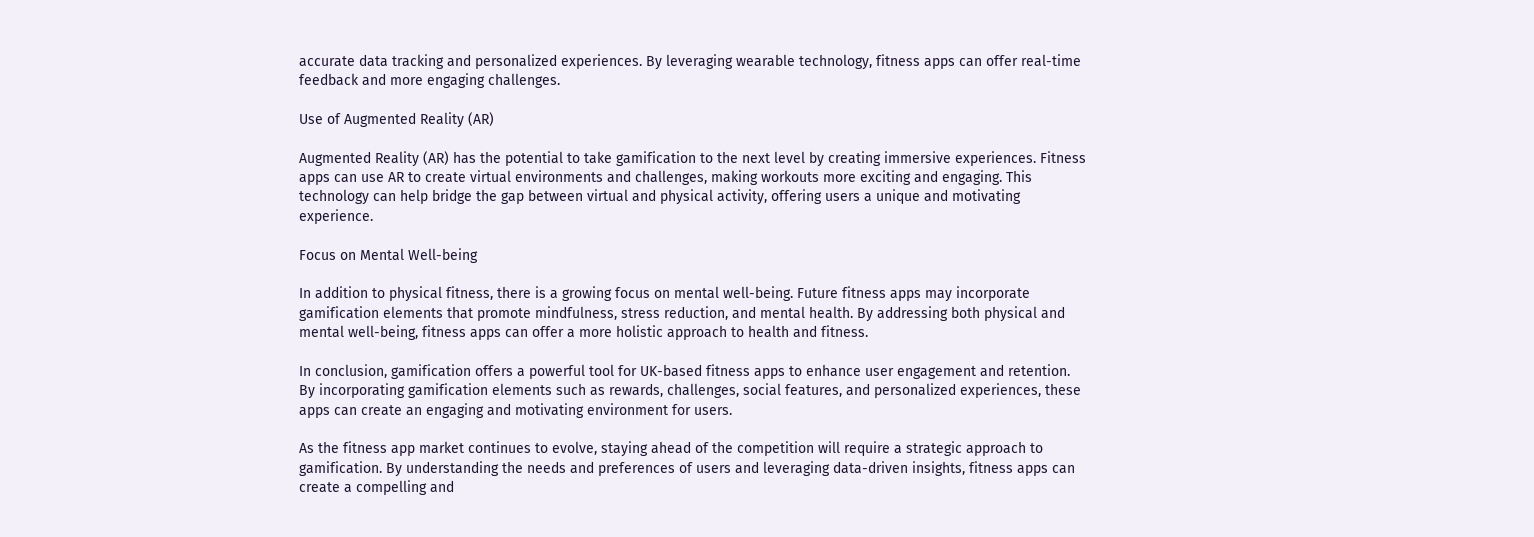accurate data tracking and personalized experiences. By leveraging wearable technology, fitness apps can offer real-time feedback and more engaging challenges.

Use of Augmented Reality (AR)

Augmented Reality (AR) has the potential to take gamification to the next level by creating immersive experiences. Fitness apps can use AR to create virtual environments and challenges, making workouts more exciting and engaging. This technology can help bridge the gap between virtual and physical activity, offering users a unique and motivating experience.

Focus on Mental Well-being

In addition to physical fitness, there is a growing focus on mental well-being. Future fitness apps may incorporate gamification elements that promote mindfulness, stress reduction, and mental health. By addressing both physical and mental well-being, fitness apps can offer a more holistic approach to health and fitness.

In conclusion, gamification offers a powerful tool for UK-based fitness apps to enhance user engagement and retention. By incorporating gamification elements such as rewards, challenges, social features, and personalized experiences, these apps can create an engaging and motivating environment for users.

As the fitness app market continues to evolve, staying ahead of the competition will require a strategic approach to gamification. By understanding the needs and preferences of users and leveraging data-driven insights, fitness apps can create a compelling and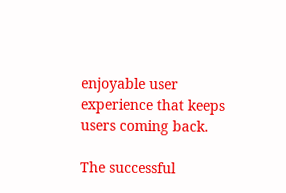enjoyable user experience that keeps users coming back.

The successful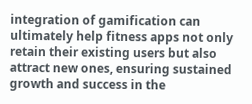integration of gamification can ultimately help fitness apps not only retain their existing users but also attract new ones, ensuring sustained growth and success in the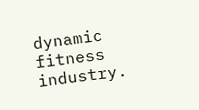dynamic fitness industry.